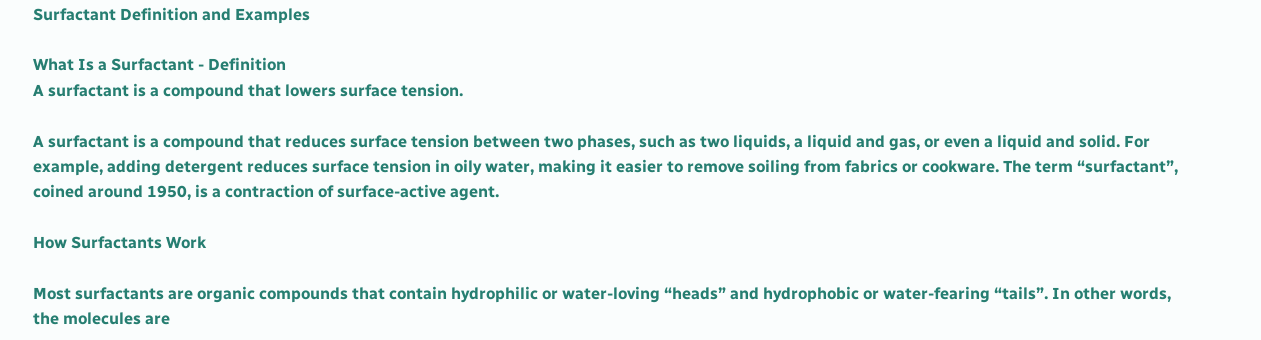Surfactant Definition and Examples

What Is a Surfactant - Definition
A surfactant is a compound that lowers surface tension.

A surfactant is a compound that reduces surface tension between two phases, such as two liquids, a liquid and gas, or even a liquid and solid. For example, adding detergent reduces surface tension in oily water, making it easier to remove soiling from fabrics or cookware. The term “surfactant”, coined around 1950, is a contraction of surface-active agent.

How Surfactants Work

Most surfactants are organic compounds that contain hydrophilic or water-loving “heads” and hydrophobic or water-fearing “tails”. In other words, the molecules are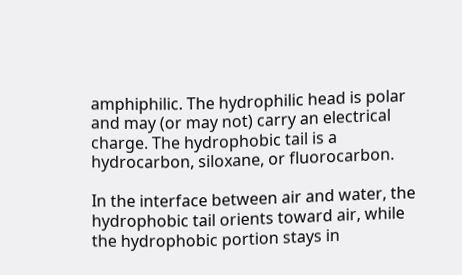amphiphilic. The hydrophilic head is polar and may (or may not) carry an electrical charge. The hydrophobic tail is a hydrocarbon, siloxane, or fluorocarbon.

In the interface between air and water, the hydrophobic tail orients toward air, while the hydrophobic portion stays in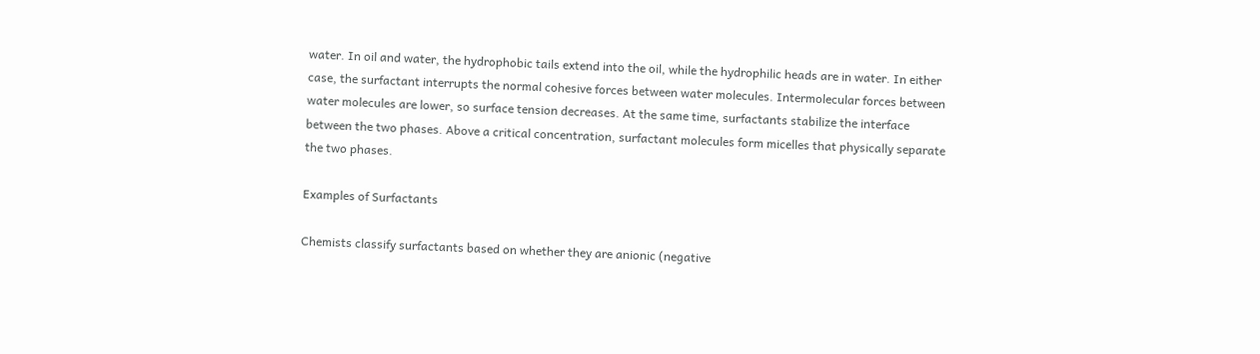water. In oil and water, the hydrophobic tails extend into the oil, while the hydrophilic heads are in water. In either case, the surfactant interrupts the normal cohesive forces between water molecules. Intermolecular forces between water molecules are lower, so surface tension decreases. At the same time, surfactants stabilize the interface between the two phases. Above a critical concentration, surfactant molecules form micelles that physically separate the two phases.

Examples of Surfactants

Chemists classify surfactants based on whether they are anionic (negative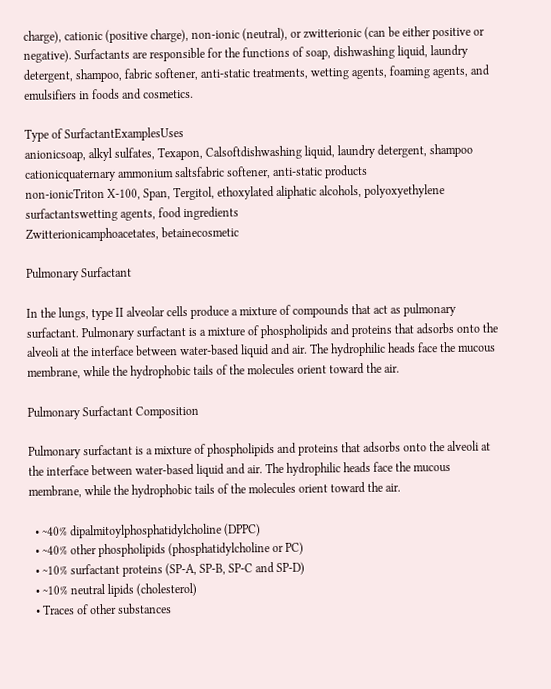charge), cationic (positive charge), non-ionic (neutral), or zwitterionic (can be either positive or negative). Surfactants are responsible for the functions of soap, dishwashing liquid, laundry detergent, shampoo, fabric softener, anti-static treatments, wetting agents, foaming agents, and emulsifiers in foods and cosmetics.

Type of SurfactantExamplesUses
anionicsoap, alkyl sulfates, Texapon, Calsoftdishwashing liquid, laundry detergent, shampoo
cationicquaternary ammonium saltsfabric softener, anti-static products
non-ionicTriton X-100, Span, Tergitol, ethoxylated aliphatic alcohols, polyoxyethylene surfactantswetting agents, food ingredients
Zwitterionicamphoacetates, betainecosmetic

Pulmonary Surfactant

In the lungs, type II alveolar cells produce a mixture of compounds that act as pulmonary surfactant. Pulmonary surfactant is a mixture of phospholipids and proteins that adsorbs onto the alveoli at the interface between water-based liquid and air. The hydrophilic heads face the mucous membrane, while the hydrophobic tails of the molecules orient toward the air.

Pulmonary Surfactant Composition

Pulmonary surfactant is a mixture of phospholipids and proteins that adsorbs onto the alveoli at the interface between water-based liquid and air. The hydrophilic heads face the mucous membrane, while the hydrophobic tails of the molecules orient toward the air.

  • ~40% dipalmitoylphosphatidylcholine (DPPC)
  • ~40% other phospholipids (phosphatidylcholine or PC)
  • ~10% surfactant proteins (SP-A, SP-B, SP-C and SP-D)
  • ~10% neutral lipids (cholesterol)
  • Traces of other substances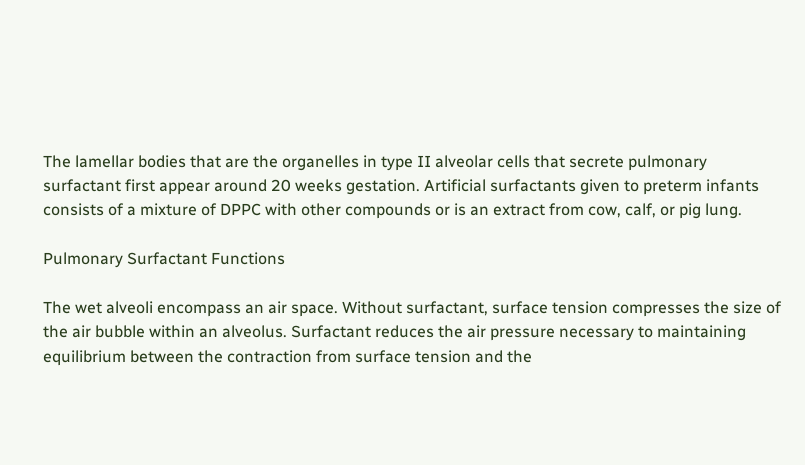The lamellar bodies that are the organelles in type II alveolar cells that secrete pulmonary surfactant first appear around 20 weeks gestation. Artificial surfactants given to preterm infants consists of a mixture of DPPC with other compounds or is an extract from cow, calf, or pig lung.

Pulmonary Surfactant Functions

The wet alveoli encompass an air space. Without surfactant, surface tension compresses the size of the air bubble within an alveolus. Surfactant reduces the air pressure necessary to maintaining equilibrium between the contraction from surface tension and the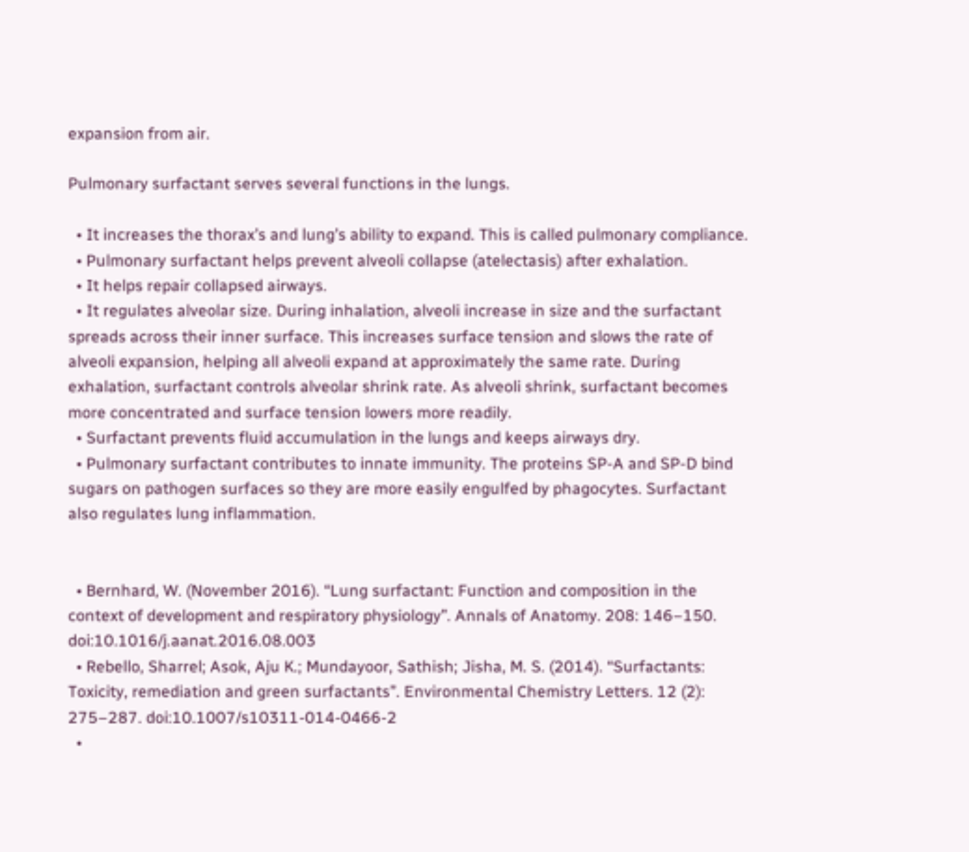expansion from air.

Pulmonary surfactant serves several functions in the lungs.

  • It increases the thorax’s and lung’s ability to expand. This is called pulmonary compliance.
  • Pulmonary surfactant helps prevent alveoli collapse (atelectasis) after exhalation.
  • It helps repair collapsed airways.
  • It regulates alveolar size. During inhalation, alveoli increase in size and the surfactant spreads across their inner surface. This increases surface tension and slows the rate of alveoli expansion, helping all alveoli expand at approximately the same rate. During exhalation, surfactant controls alveolar shrink rate. As alveoli shrink, surfactant becomes more concentrated and surface tension lowers more readily.
  • Surfactant prevents fluid accumulation in the lungs and keeps airways dry.
  • Pulmonary surfactant contributes to innate immunity. The proteins SP-A and SP-D bind sugars on pathogen surfaces so they are more easily engulfed by phagocytes. Surfactant also regulates lung inflammation.


  • Bernhard, W. (November 2016). “Lung surfactant: Function and composition in the context of development and respiratory physiology”. Annals of Anatomy. 208: 146–150. doi:10.1016/j.aanat.2016.08.003
  • Rebello, Sharrel; Asok, Aju K.; Mundayoor, Sathish; Jisha, M. S. (2014). “Surfactants: Toxicity, remediation and green surfactants”. Environmental Chemistry Letters. 12 (2): 275–287. doi:10.1007/s10311-014-0466-2
  •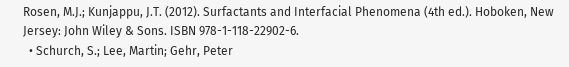Rosen, M.J.; Kunjappu, J.T. (2012). Surfactants and Interfacial Phenomena (4th ed.). Hoboken, New Jersey: John Wiley & Sons. ISBN 978-1-118-22902-6.
  • Schurch, S.; Lee, Martin; Gehr, Peter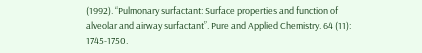(1992). “Pulmonary surfactant: Surface properties and function of alveolar and airway surfactant”. Pure and Applied Chemistry. 64 (11): 1745-1750.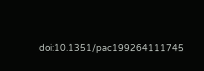doi:10.1351/pac199264111745